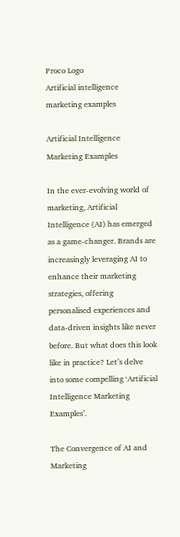Proco Logo
Artificial intelligence marketing examples

Artificial Intelligence Marketing Examples

In the ever-evolving world of marketing, Artificial Intelligence (AI) has emerged as a game-changer. Brands are increasingly leveraging AI to enhance their marketing strategies, offering personalised experiences and data-driven insights like never before. But what does this look like in practice? Let’s delve into some compelling ‘Artificial Intelligence Marketing Examples’.

The Convergence of AI and Marketing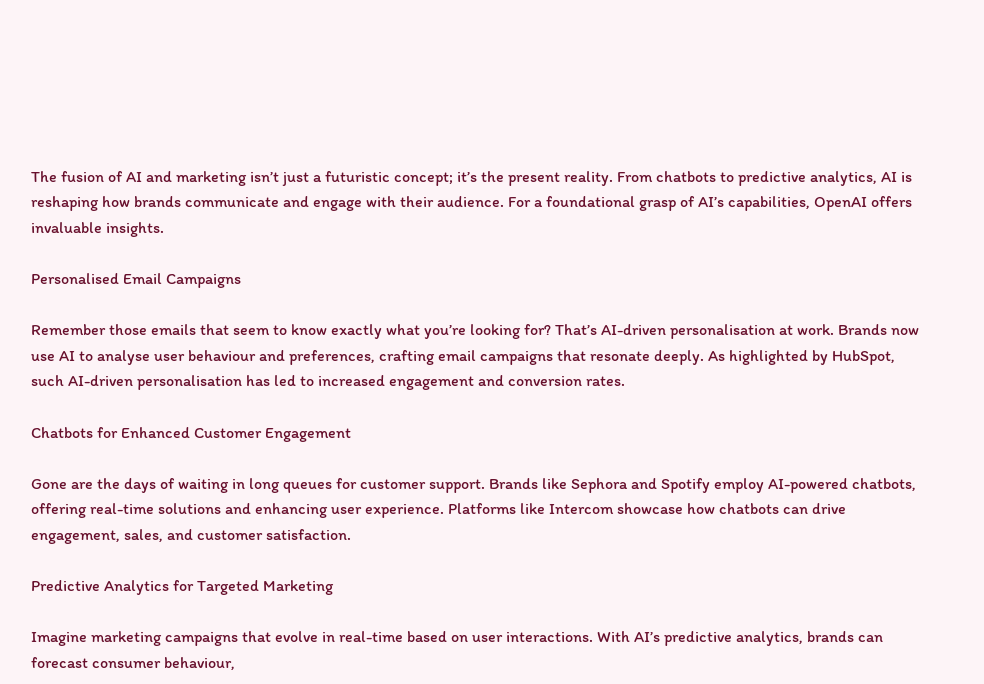The fusion of AI and marketing isn’t just a futuristic concept; it’s the present reality. From chatbots to predictive analytics, AI is reshaping how brands communicate and engage with their audience. For a foundational grasp of AI’s capabilities, OpenAI offers invaluable insights.

Personalised Email Campaigns

Remember those emails that seem to know exactly what you’re looking for? That’s AI-driven personalisation at work. Brands now use AI to analyse user behaviour and preferences, crafting email campaigns that resonate deeply. As highlighted by HubSpot, such AI-driven personalisation has led to increased engagement and conversion rates.

Chatbots for Enhanced Customer Engagement

Gone are the days of waiting in long queues for customer support. Brands like Sephora and Spotify employ AI-powered chatbots, offering real-time solutions and enhancing user experience. Platforms like Intercom showcase how chatbots can drive engagement, sales, and customer satisfaction.

Predictive Analytics for Targeted Marketing

Imagine marketing campaigns that evolve in real-time based on user interactions. With AI’s predictive analytics, brands can forecast consumer behaviour,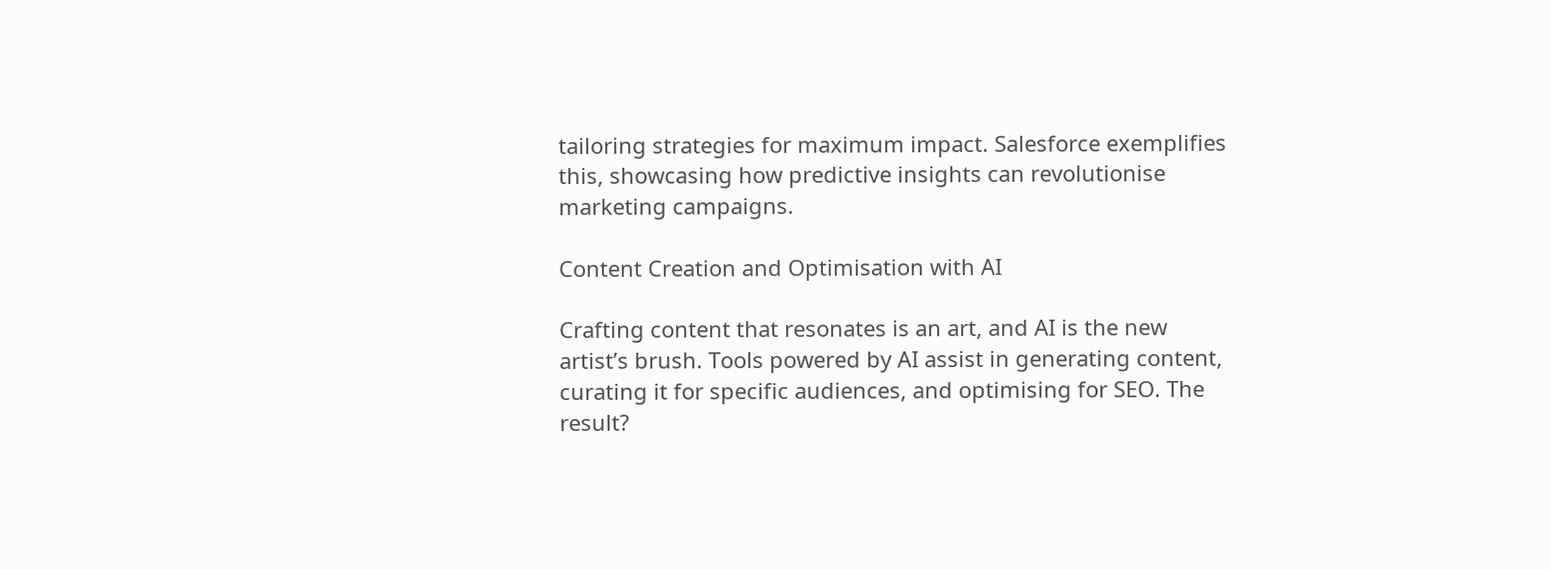tailoring strategies for maximum impact. Salesforce exemplifies this, showcasing how predictive insights can revolutionise marketing campaigns.

Content Creation and Optimisation with AI

Crafting content that resonates is an art, and AI is the new artist’s brush. Tools powered by AI assist in generating content, curating it for specific audiences, and optimising for SEO. The result?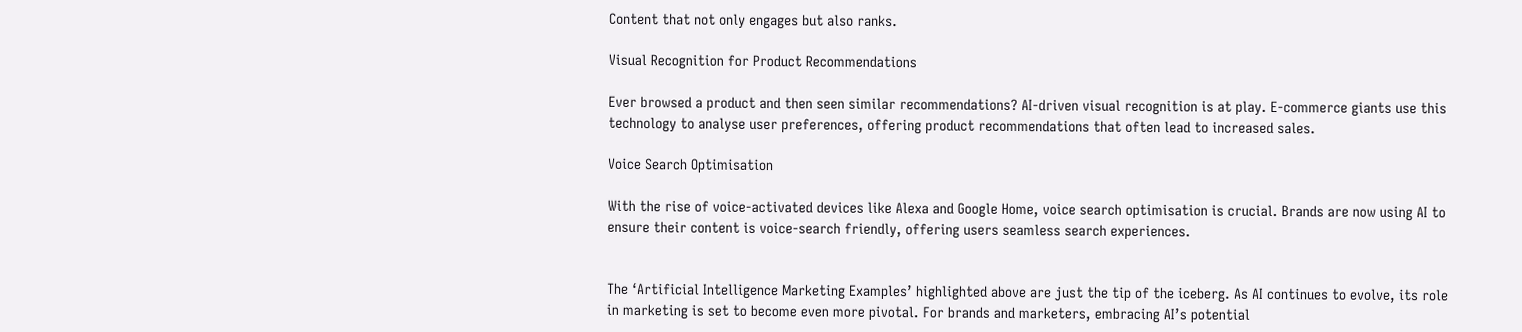Content that not only engages but also ranks.

Visual Recognition for Product Recommendations

Ever browsed a product and then seen similar recommendations? AI-driven visual recognition is at play. E-commerce giants use this technology to analyse user preferences, offering product recommendations that often lead to increased sales.

Voice Search Optimisation

With the rise of voice-activated devices like Alexa and Google Home, voice search optimisation is crucial. Brands are now using AI to ensure their content is voice-search friendly, offering users seamless search experiences.


The ‘Artificial Intelligence Marketing Examples’ highlighted above are just the tip of the iceberg. As AI continues to evolve, its role in marketing is set to become even more pivotal. For brands and marketers, embracing AI’s potential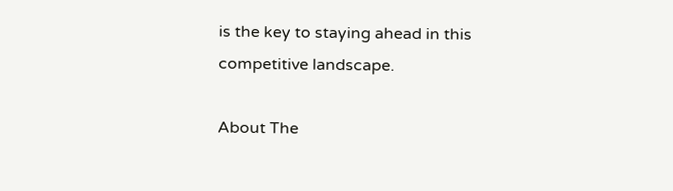is the key to staying ahead in this competitive landscape.

About The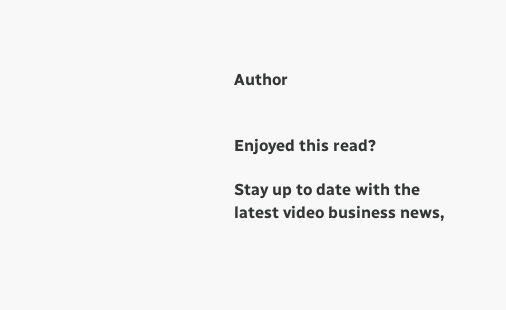Author


Enjoyed this read?

Stay up to date with the latest video business news,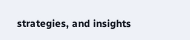strategies, and insights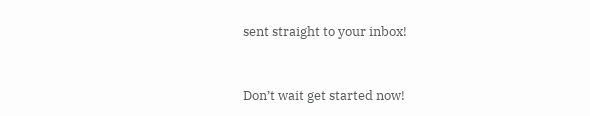sent straight to your inbox!


Don’t wait get started now!